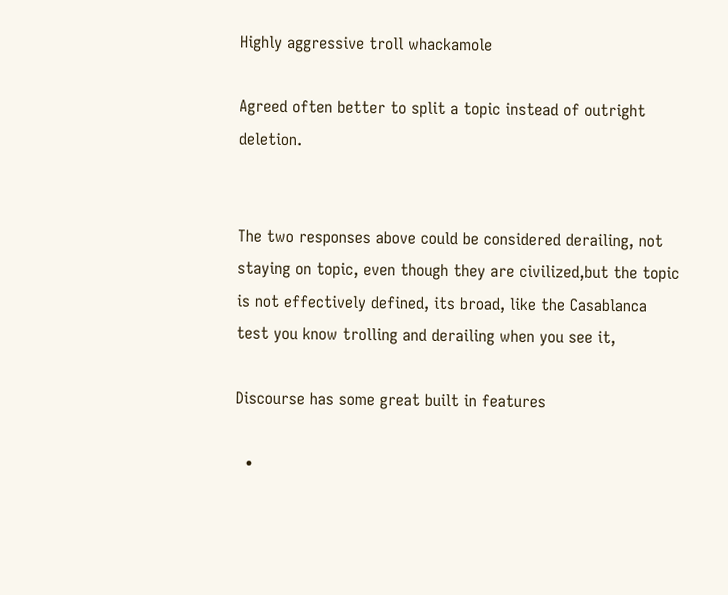Highly aggressive troll whackamole

Agreed often better to split a topic instead of outright deletion.


The two responses above could be considered derailing, not staying on topic, even though they are civilized,but the topic is not effectively defined, its broad, like the Casablanca test you know trolling and derailing when you see it,

Discourse has some great built in features

  •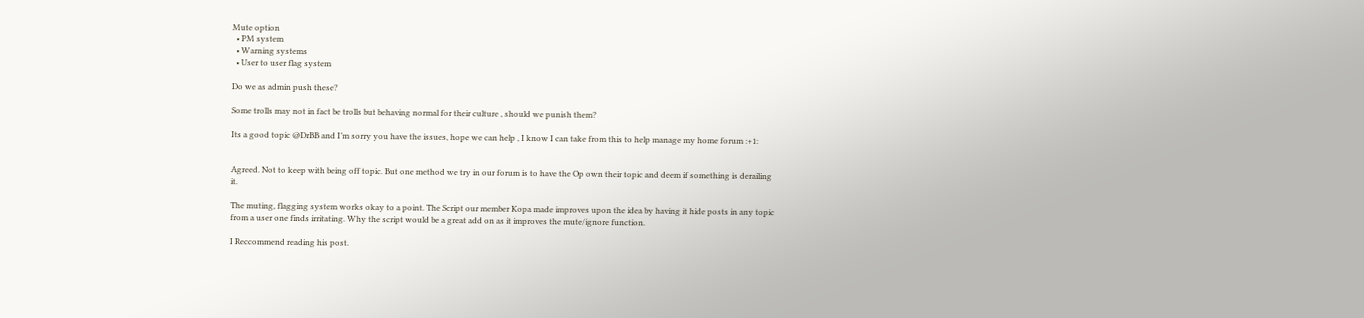Mute option
  • PM system
  • Warning systems
  • User to user flag system

Do we as admin push these?

Some trolls may not in fact be trolls but behaving normal for their culture , should we punish them?

Its a good topic @DrBB and I’m sorry you have the issues, hope we can help , I know I can take from this to help manage my home forum :+1:


Agreed. Not to keep with being off topic. But one method we try in our forum is to have the Op own their topic and deem if something is derailing it.

The muting, flagging system works okay to a point. The Script our member Kopa made improves upon the idea by having it hide posts in any topic from a user one finds irritating. Why the script would be a great add on as it improves the mute/ignore function.

I Reccommend reading his post.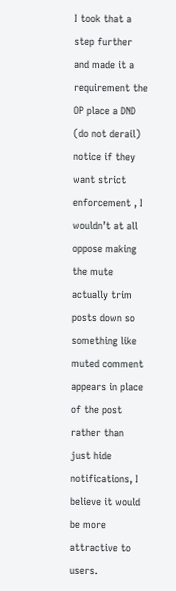I took that a step further and made it a requirement the OP place a DND (do not derail) notice if they want strict enforcement , I wouldn’t at all oppose making the mute actually trim posts down so something like muted comment appears in place of the post rather than just hide notifications, I believe it would be more attractive to users.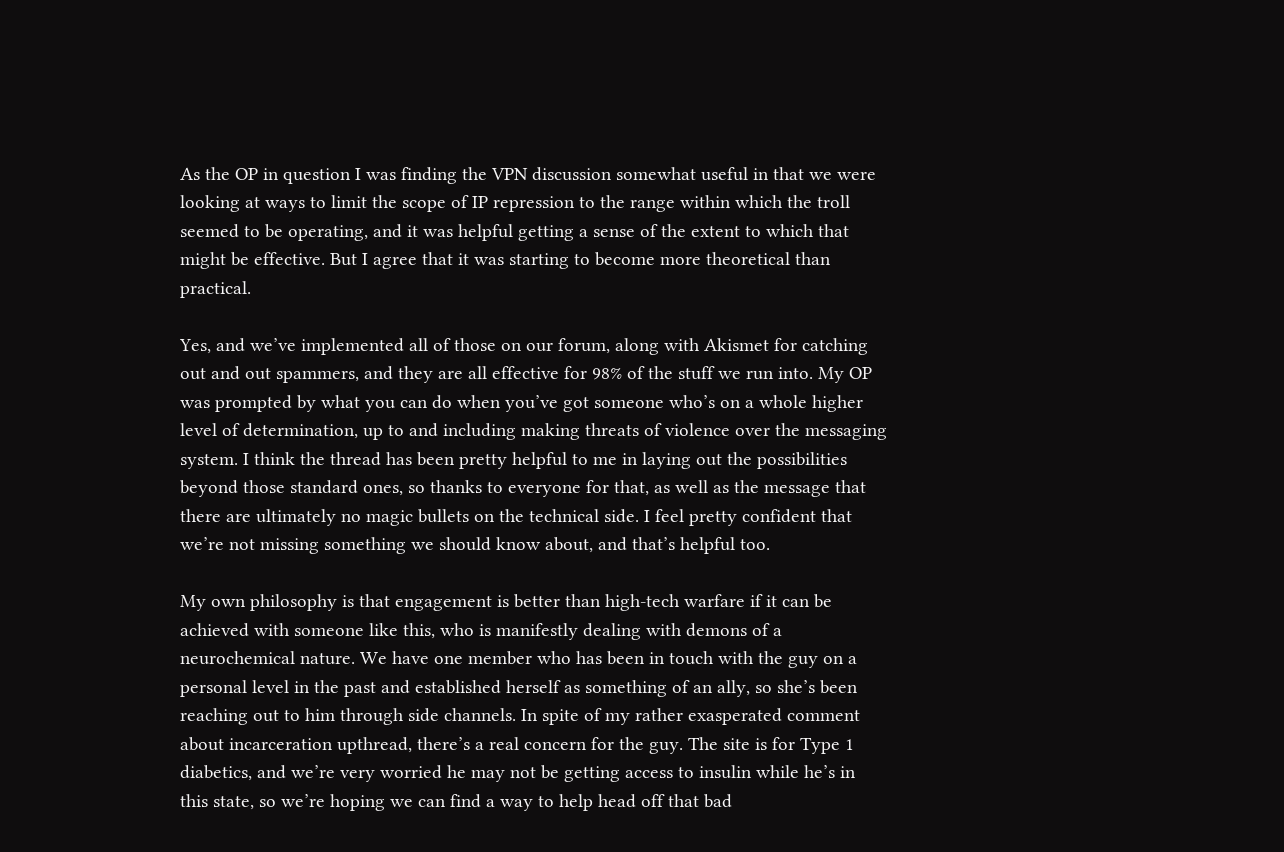As the OP in question I was finding the VPN discussion somewhat useful in that we were looking at ways to limit the scope of IP repression to the range within which the troll seemed to be operating, and it was helpful getting a sense of the extent to which that might be effective. But I agree that it was starting to become more theoretical than practical.

Yes, and we’ve implemented all of those on our forum, along with Akismet for catching out and out spammers, and they are all effective for 98% of the stuff we run into. My OP was prompted by what you can do when you’ve got someone who’s on a whole higher level of determination, up to and including making threats of violence over the messaging system. I think the thread has been pretty helpful to me in laying out the possibilities beyond those standard ones, so thanks to everyone for that, as well as the message that there are ultimately no magic bullets on the technical side. I feel pretty confident that we’re not missing something we should know about, and that’s helpful too.

My own philosophy is that engagement is better than high-tech warfare if it can be achieved with someone like this, who is manifestly dealing with demons of a neurochemical nature. We have one member who has been in touch with the guy on a personal level in the past and established herself as something of an ally, so she’s been reaching out to him through side channels. In spite of my rather exasperated comment about incarceration upthread, there’s a real concern for the guy. The site is for Type 1 diabetics, and we’re very worried he may not be getting access to insulin while he’s in this state, so we’re hoping we can find a way to help head off that bad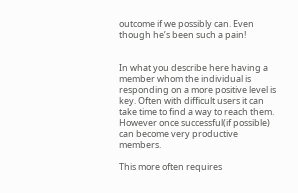outcome if we possibly can. Even though he’s been such a pain!


In what you describe here having a member whom the individual is responding on a more positive level is key. Often with difficult users it can take time to find a way to reach them. However once successful(if possible) can become very productive members.

This more often requires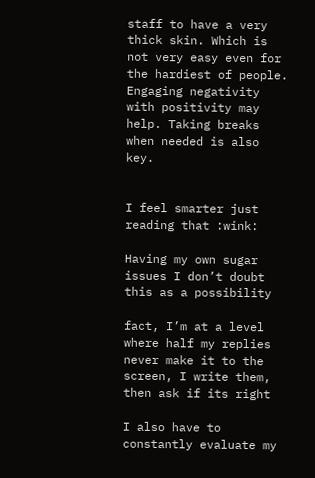staff to have a very thick skin. Which is not very easy even for the hardiest of people. Engaging negativity with positivity may help. Taking breaks when needed is also key.


I feel smarter just reading that :wink:

Having my own sugar issues I don’t doubt this as a possibility

fact, I’m at a level where half my replies never make it to the screen, I write them, then ask if its right

I also have to constantly evaluate my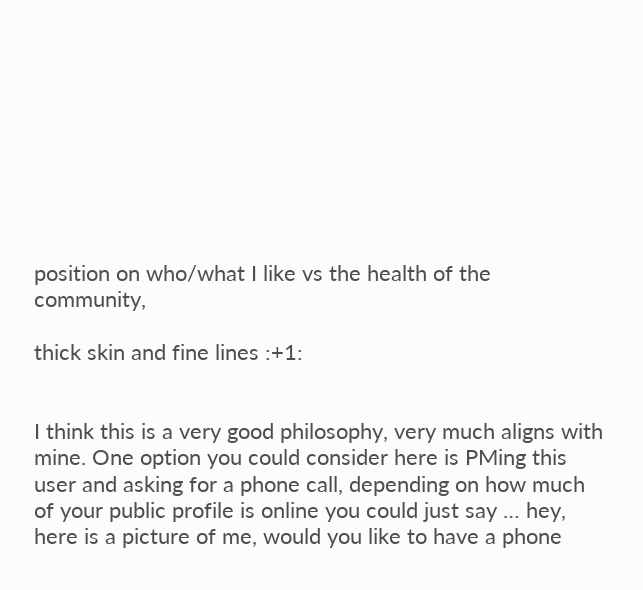position on who/what I like vs the health of the community,

thick skin and fine lines :+1:


I think this is a very good philosophy, very much aligns with mine. One option you could consider here is PMing this user and asking for a phone call, depending on how much of your public profile is online you could just say … hey, here is a picture of me, would you like to have a phone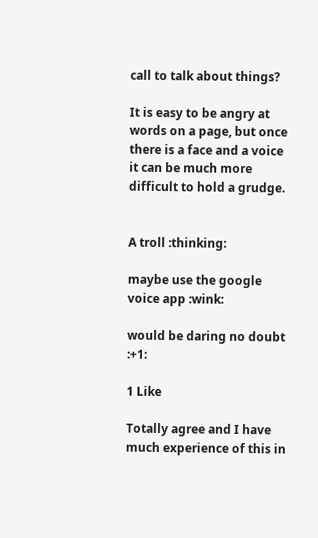call to talk about things?

It is easy to be angry at words on a page, but once there is a face and a voice it can be much more difficult to hold a grudge.


A troll :thinking:

maybe use the google voice app :wink:

would be daring no doubt :+1:

1 Like

Totally agree and I have much experience of this in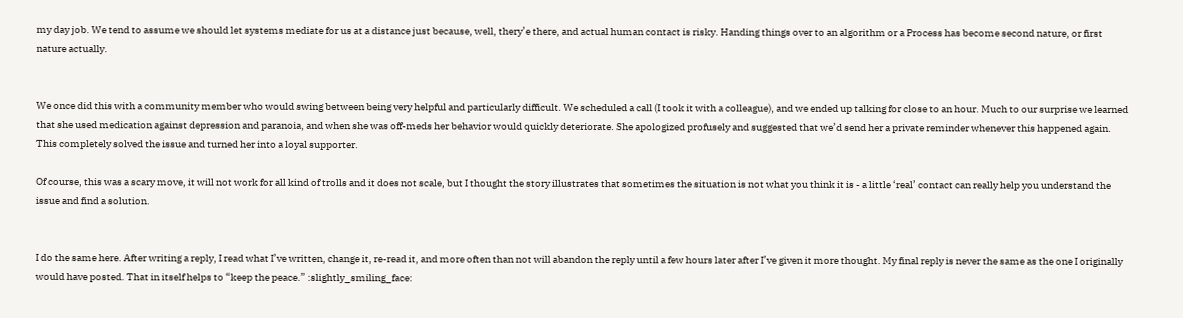my day job. We tend to assume we should let systems mediate for us at a distance just because, well, thery’e there, and actual human contact is risky. Handing things over to an algorithm or a Process has become second nature, or first nature actually.


We once did this with a community member who would swing between being very helpful and particularly difficult. We scheduled a call (I took it with a colleague), and we ended up talking for close to an hour. Much to our surprise we learned that she used medication against depression and paranoia, and when she was off-meds her behavior would quickly deteriorate. She apologized profusely and suggested that we’d send her a private reminder whenever this happened again. This completely solved the issue and turned her into a loyal supporter.

Of course, this was a scary move, it will not work for all kind of trolls and it does not scale, but I thought the story illustrates that sometimes the situation is not what you think it is - a little ‘real’ contact can really help you understand the issue and find a solution.


I do the same here. After writing a reply, I read what I’ve written, change it, re-read it, and more often than not will abandon the reply until a few hours later after I’ve given it more thought. My final reply is never the same as the one I originally would have posted. That in itself helps to “keep the peace.” :slightly_smiling_face: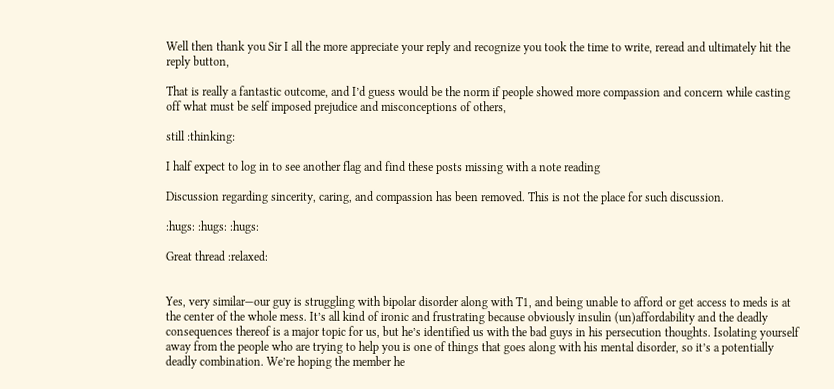Well then thank you Sir I all the more appreciate your reply and recognize you took the time to write, reread and ultimately hit the reply button,

That is really a fantastic outcome, and I’d guess would be the norm if people showed more compassion and concern while casting off what must be self imposed prejudice and misconceptions of others,

still :thinking:

I half expect to log in to see another flag and find these posts missing with a note reading

Discussion regarding sincerity, caring, and compassion has been removed. This is not the place for such discussion.

:hugs: :hugs: :hugs:

Great thread :relaxed:


Yes, very similar—our guy is struggling with bipolar disorder along with T1, and being unable to afford or get access to meds is at the center of the whole mess. It’s all kind of ironic and frustrating because obviously insulin (un)affordability and the deadly consequences thereof is a major topic for us, but he’s identified us with the bad guys in his persecution thoughts. Isolating yourself away from the people who are trying to help you is one of things that goes along with his mental disorder, so it’s a potentially deadly combination. We’re hoping the member he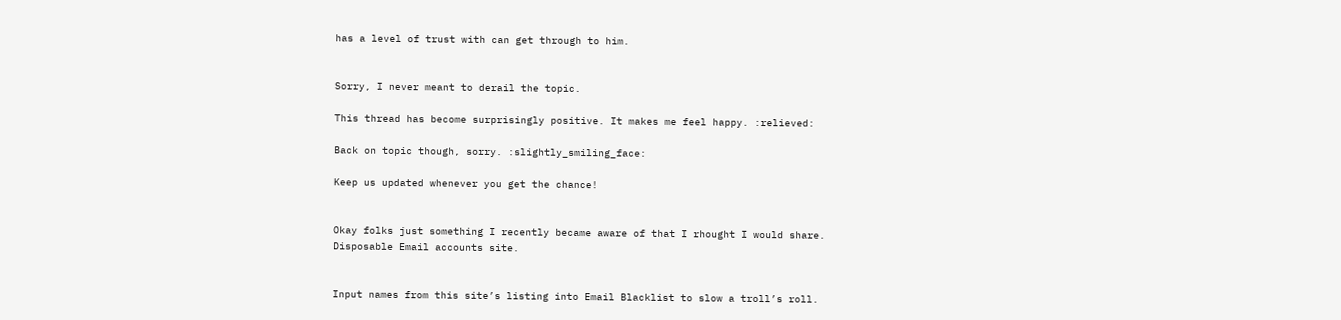has a level of trust with can get through to him.


Sorry, I never meant to derail the topic.

This thread has become surprisingly positive. It makes me feel happy. :relieved:

Back on topic though, sorry. :slightly_smiling_face:

Keep us updated whenever you get the chance!


Okay folks just something I recently became aware of that I rhought I would share. Disposable Email accounts site.


Input names from this site’s listing into Email Blacklist to slow a troll’s roll.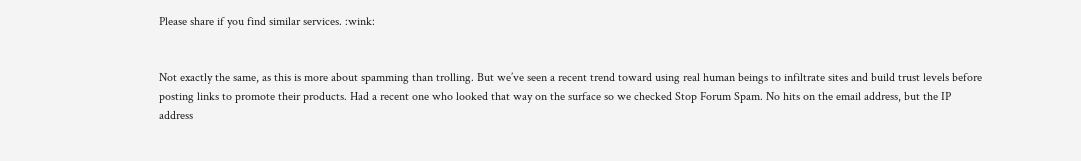Please share if you find similar services. :wink:


Not exactly the same, as this is more about spamming than trolling. But we’ve seen a recent trend toward using real human beings to infiltrate sites and build trust levels before posting links to promote their products. Had a recent one who looked that way on the surface so we checked Stop Forum Spam. No hits on the email address, but the IP address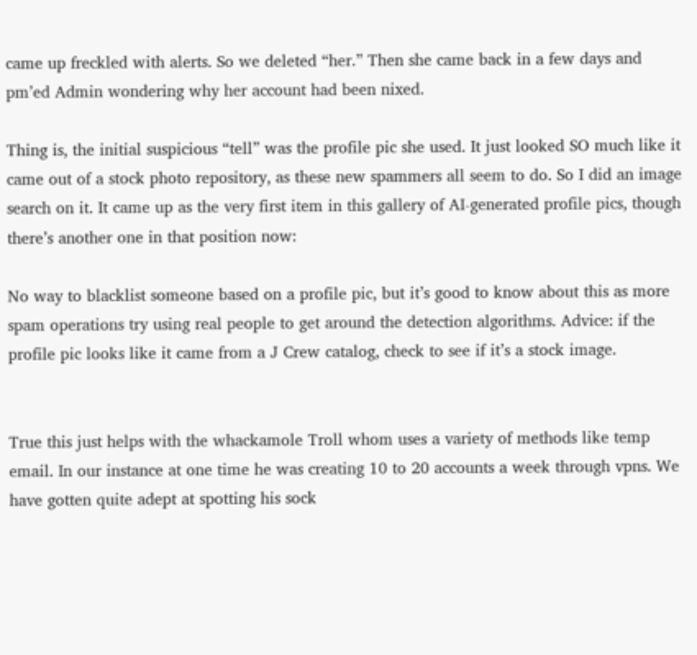came up freckled with alerts. So we deleted “her.” Then she came back in a few days and pm’ed Admin wondering why her account had been nixed.

Thing is, the initial suspicious “tell” was the profile pic she used. It just looked SO much like it came out of a stock photo repository, as these new spammers all seem to do. So I did an image search on it. It came up as the very first item in this gallery of AI-generated profile pics, though there’s another one in that position now:

No way to blacklist someone based on a profile pic, but it’s good to know about this as more spam operations try using real people to get around the detection algorithms. Advice: if the profile pic looks like it came from a J Crew catalog, check to see if it’s a stock image.


True this just helps with the whackamole Troll whom uses a variety of methods like temp email. In our instance at one time he was creating 10 to 20 accounts a week through vpns. We have gotten quite adept at spotting his sock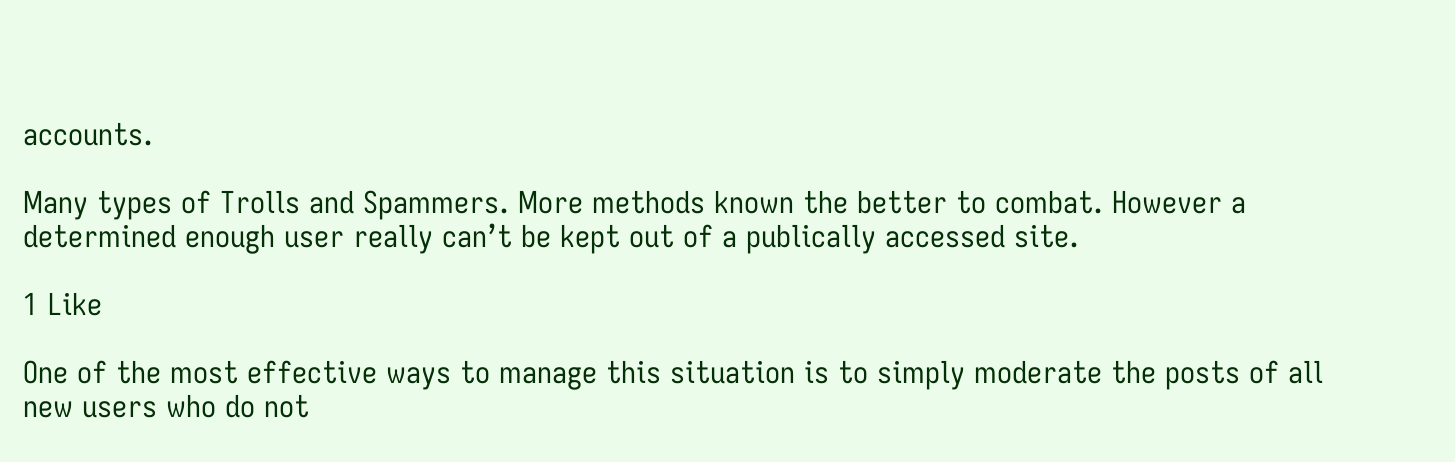accounts.

Many types of Trolls and Spammers. More methods known the better to combat. However a determined enough user really can’t be kept out of a publically accessed site.

1 Like

One of the most effective ways to manage this situation is to simply moderate the posts of all new users who do not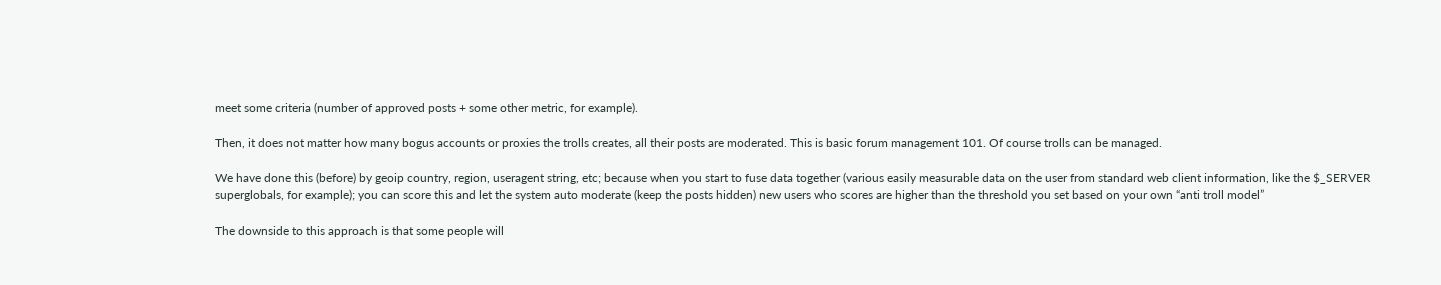meet some criteria (number of approved posts + some other metric, for example).

Then, it does not matter how many bogus accounts or proxies the trolls creates, all their posts are moderated. This is basic forum management 101. Of course trolls can be managed.

We have done this (before) by geoip country, region, useragent string, etc; because when you start to fuse data together (various easily measurable data on the user from standard web client information, like the $_SERVER superglobals, for example); you can score this and let the system auto moderate (keep the posts hidden) new users who scores are higher than the threshold you set based on your own “anti troll model”

The downside to this approach is that some people will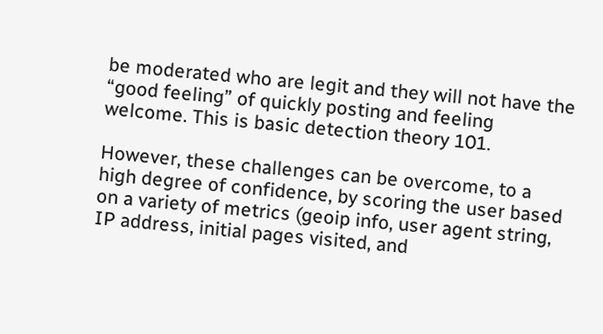be moderated who are legit and they will not have the “good feeling” of quickly posting and feeling welcome. This is basic detection theory 101.

However, these challenges can be overcome, to a high degree of confidence, by scoring the user based on a variety of metrics (geoip info, user agent string, IP address, initial pages visited, and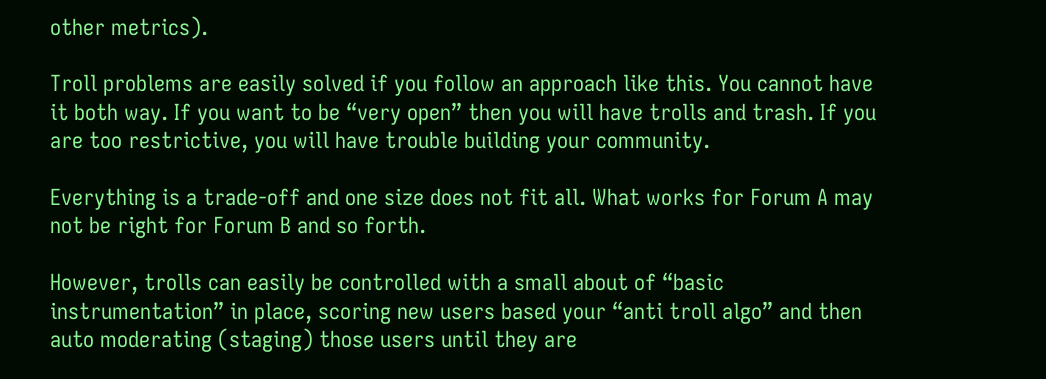other metrics).

Troll problems are easily solved if you follow an approach like this. You cannot have it both way. If you want to be “very open” then you will have trolls and trash. If you are too restrictive, you will have trouble building your community.

Everything is a trade-off and one size does not fit all. What works for Forum A may not be right for Forum B and so forth.

However, trolls can easily be controlled with a small about of “basic instrumentation” in place, scoring new users based your “anti troll algo” and then auto moderating (staging) those users until they are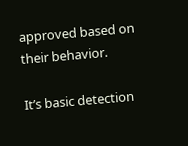approved based on their behavior.

It’s basic detection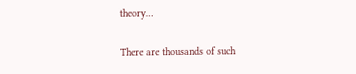theory…


There are thousands of such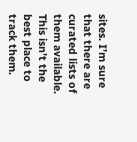sites. I’m sure that there are curated lists of them available. This isn’t the best place to track them.